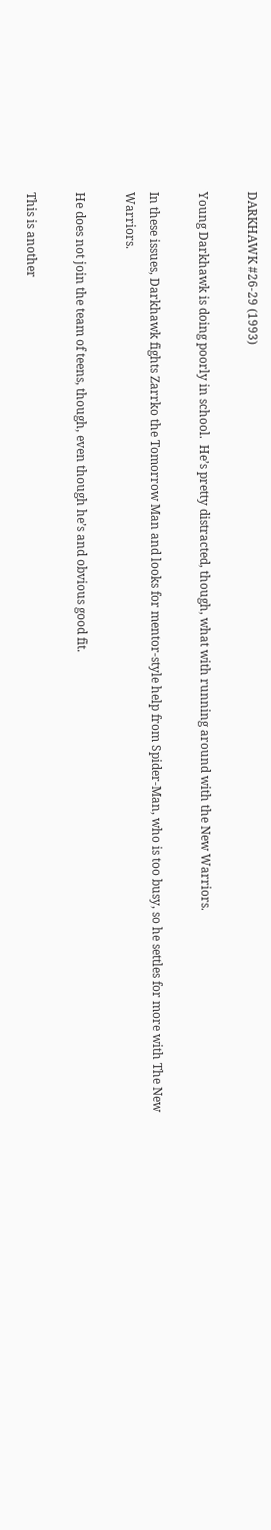DARKHAWK #26-29 (1993)

Young Darkhawk is doing poorly in school.  He’s pretty distracted, though, what with running around with the New Warriors.

In these issues, Darkhawk fights Zarrko the Tomorrow Man and looks for mentor-style help from Spider-Man, who is too busy, so he settles for more with The New Warriors.

He does not join the team of teens, though, even though he’s and obvious good fit.

This is another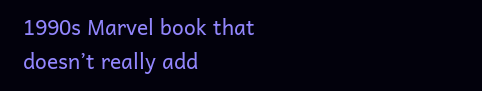1990s Marvel book that doesn’t really add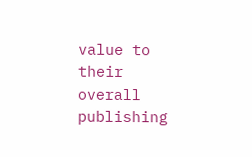value to their overall publishing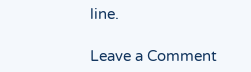line.

Leave a Comment